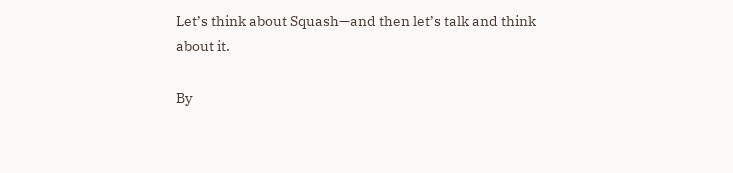Let’s think about Squash—and then let’s talk and think about it.

By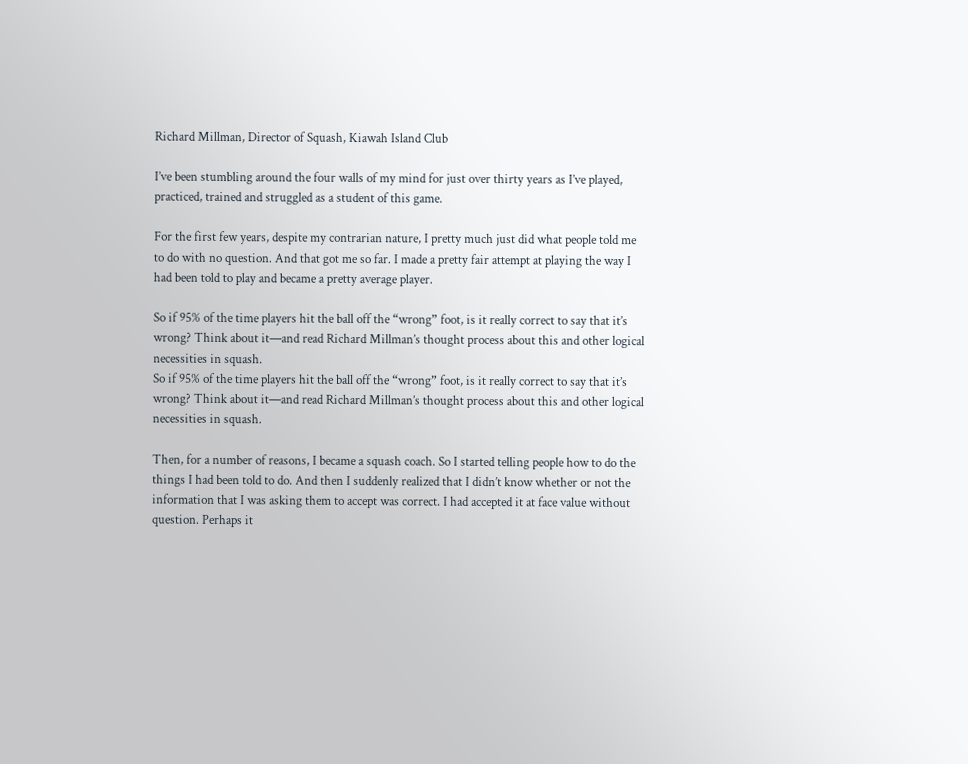Richard Millman, Director of Squash, Kiawah Island Club

I’ve been stumbling around the four walls of my mind for just over thirty years as I’ve played, practiced, trained and struggled as a student of this game.

For the first few years, despite my contrarian nature, I pretty much just did what people told me to do with no question. And that got me so far. I made a pretty fair attempt at playing the way I had been told to play and became a pretty average player.

So if 95% of the time players hit the ball off the “wrong” foot, is it really correct to say that it’s wrong? Think about it—and read Richard Millman’s thought process about this and other logical necessities in squash.
So if 95% of the time players hit the ball off the “wrong” foot, is it really correct to say that it’s wrong? Think about it—and read Richard Millman’s thought process about this and other logical necessities in squash.

Then, for a number of reasons, I became a squash coach. So I started telling people how to do the things I had been told to do. And then I suddenly realized that I didn’t know whether or not the information that I was asking them to accept was correct. I had accepted it at face value without question. Perhaps it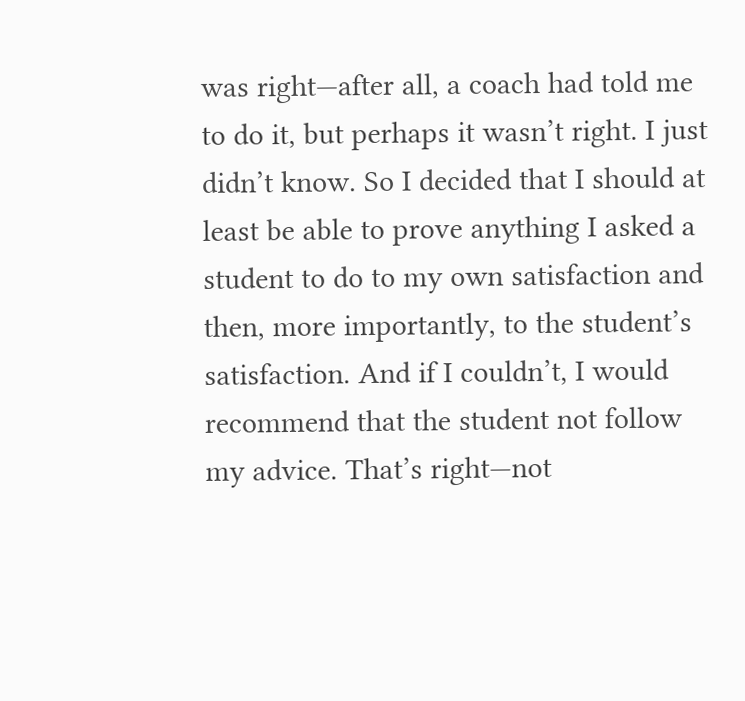was right—after all, a coach had told me to do it, but perhaps it wasn’t right. I just didn’t know. So I decided that I should at least be able to prove anything I asked a student to do to my own satisfaction and then, more importantly, to the student’s satisfaction. And if I couldn’t, I would recommend that the student not follow my advice. That’s right—not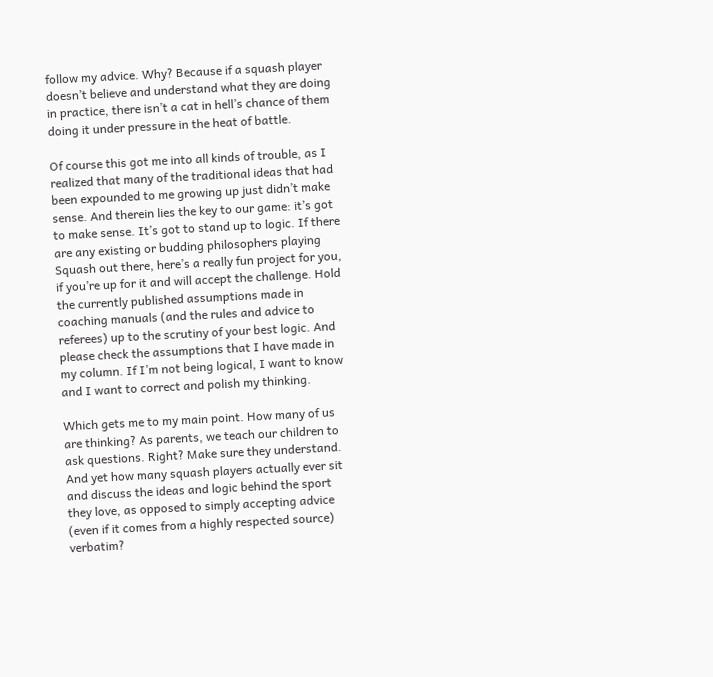follow my advice. Why? Because if a squash player doesn’t believe and understand what they are doing in practice, there isn’t a cat in hell’s chance of them doing it under pressure in the heat of battle.

Of course this got me into all kinds of trouble, as I realized that many of the traditional ideas that had been expounded to me growing up just didn’t make sense. And therein lies the key to our game: it’s got to make sense. It’s got to stand up to logic. If there are any existing or budding philosophers playing Squash out there, here’s a really fun project for you, if you’re up for it and will accept the challenge. Hold the currently published assumptions made in coaching manuals (and the rules and advice to referees) up to the scrutiny of your best logic. And please check the assumptions that I have made in my column. If I’m not being logical, I want to know and I want to correct and polish my thinking.

Which gets me to my main point. How many of us are thinking? As parents, we teach our children to ask questions. Right? Make sure they understand. And yet how many squash players actually ever sit and discuss the ideas and logic behind the sport they love, as opposed to simply accepting advice (even if it comes from a highly respected source) verbatim?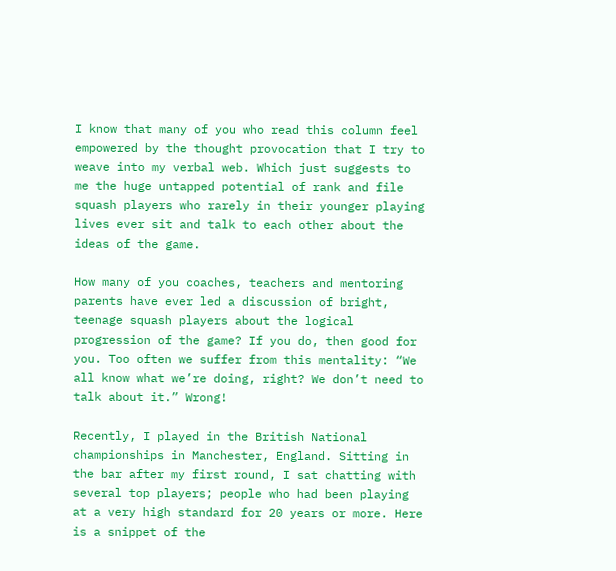I know that many of you who read this column feel empowered by the thought provocation that I try to weave into my verbal web. Which just suggests to me the huge untapped potential of rank and file squash players who rarely in their younger playing lives ever sit and talk to each other about the ideas of the game.

How many of you coaches, teachers and mentoring parents have ever led a discussion of bright, teenage squash players about the logical progression of the game? If you do, then good for you. Too often we suffer from this mentality: “We all know what we’re doing, right? We don’t need to talk about it.” Wrong!

Recently, I played in the British National championships in Manchester, England. Sitting in the bar after my first round, I sat chatting with several top players; people who had been playing at a very high standard for 20 years or more. Here is a snippet of the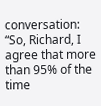conversation: “So, Richard, I agree that more than 95% of the time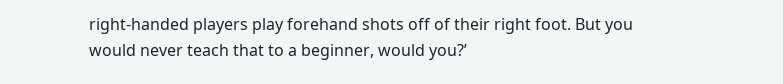right-handed players play forehand shots off of their right foot. But you would never teach that to a beginner, would you?’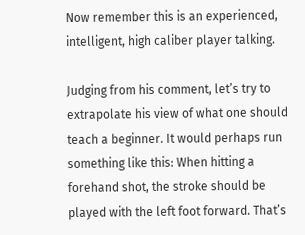Now remember this is an experienced, intelligent, high caliber player talking.

Judging from his comment, let’s try to extrapolate his view of what one should teach a beginner. It would perhaps run something like this: When hitting a forehand shot, the stroke should be played with the left foot forward. That’s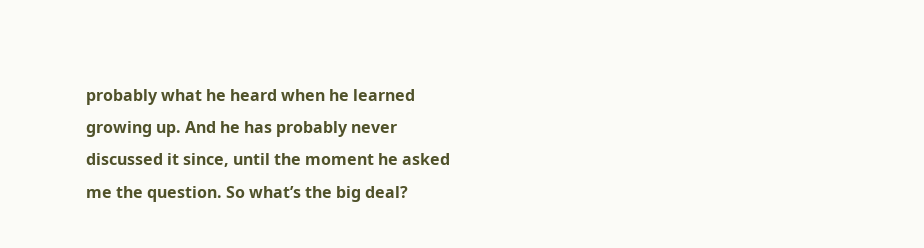probably what he heard when he learned growing up. And he has probably never discussed it since, until the moment he asked me the question. So what’s the big deal?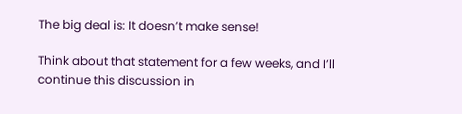The big deal is: It doesn’t make sense!

Think about that statement for a few weeks, and I’ll continue this discussion in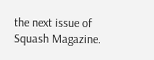the next issue of Squash Magazine.